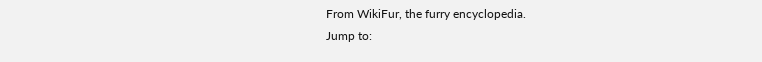From WikiFur, the furry encyclopedia.
Jump to: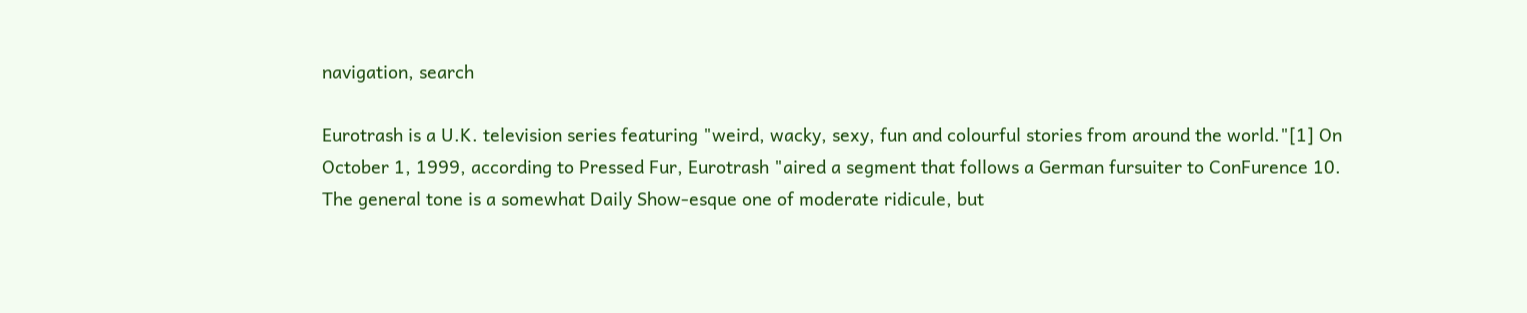navigation, search

Eurotrash is a U.K. television series featuring "weird, wacky, sexy, fun and colourful stories from around the world."[1] On October 1, 1999, according to Pressed Fur, Eurotrash "aired a segment that follows a German fursuiter to ConFurence 10. The general tone is a somewhat Daily Show-esque one of moderate ridicule, but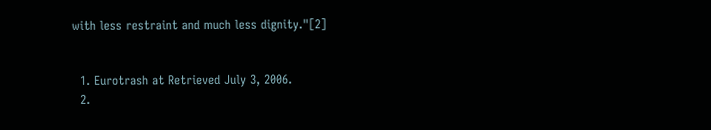with less restraint and much less dignity."[2]


  1. Eurotrash at Retrieved July 3, 2006.
  2.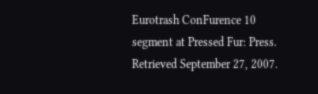Eurotrash ConFurence 10 segment at Pressed Fur: Press. Retrieved September 27, 2007.